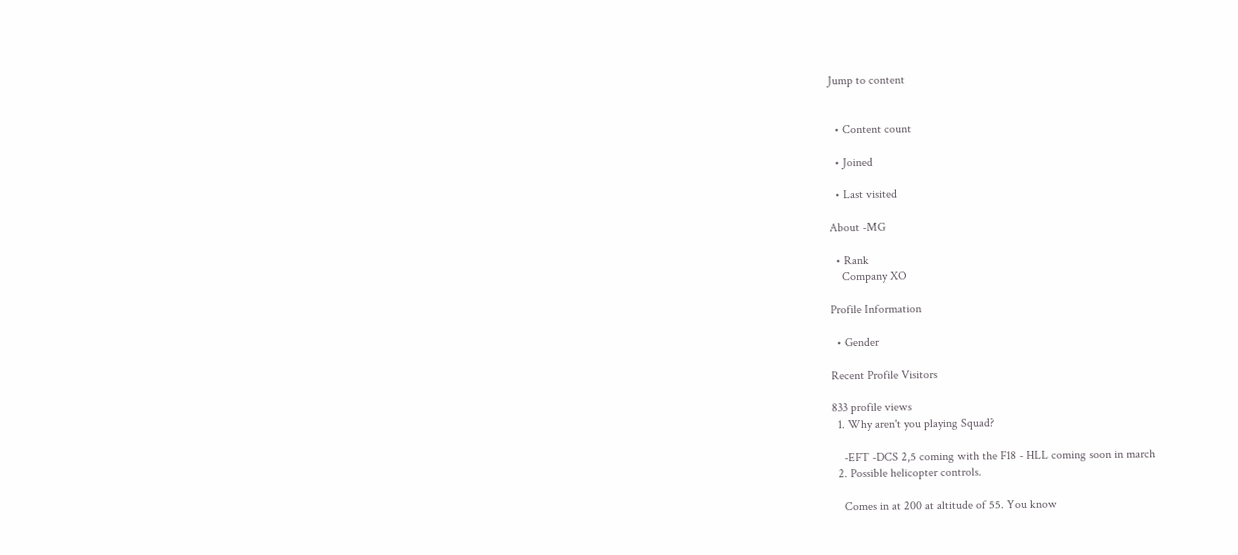Jump to content


  • Content count

  • Joined

  • Last visited

About -MG

  • Rank
    Company XO

Profile Information

  • Gender

Recent Profile Visitors

833 profile views
  1. Why aren't you playing Squad?

    -EFT -DCS 2,5 coming with the F18 - HLL coming soon in march
  2. Possible helicopter controls.

    Comes in at 200 at altitude of 55. You know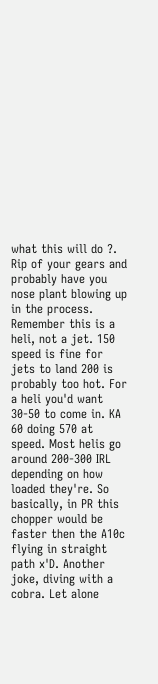what this will do ?. Rip of your gears and probably have you nose plant blowing up in the process. Remember this is a heli, not a jet. 150 speed is fine for jets to land 200 is probably too hot. For a heli you'd want 30-50 to come in. KA 60 doing 570 at speed. Most helis go around 200-300 IRL depending on how loaded they're. So basically, in PR this chopper would be faster then the A10c flying in straight path x'D. Another joke, diving with a cobra. Let alone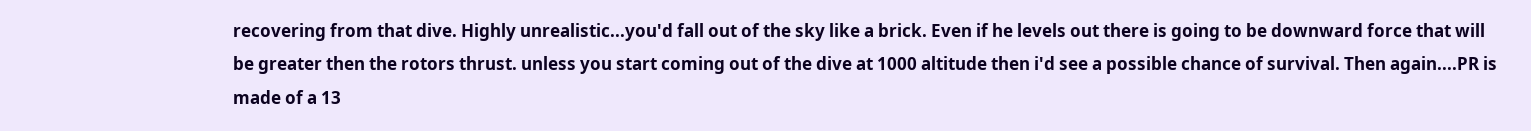recovering from that dive. Highly unrealistic...you'd fall out of the sky like a brick. Even if he levels out there is going to be downward force that will be greater then the rotors thrust. unless you start coming out of the dive at 1000 altitude then i'd see a possible chance of survival. Then again....PR is made of a 13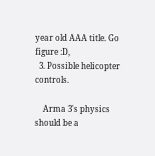year old AAA title. Go figure :D,
  3. Possible helicopter controls.

    Arma 3's physics should be a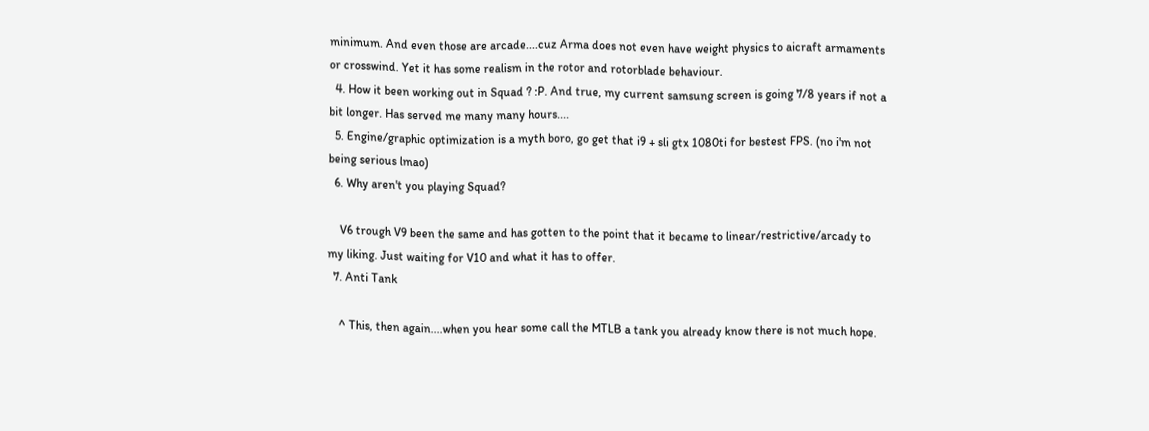minimum. And even those are arcade....cuz Arma does not even have weight physics to aicraft armaments or crosswind. Yet it has some realism in the rotor and rotorblade behaviour.
  4. How it been working out in Squad ? :P. And true, my current samsung screen is going 7/8 years if not a bit longer. Has served me many many hours....
  5. Engine/graphic optimization is a myth boro, go get that i9 + sli gtx 1080ti for bestest FPS. (no i'm not being serious lmao)
  6. Why aren't you playing Squad?

    V6 trough V9 been the same and has gotten to the point that it became to linear/restrictive/arcady to my liking. Just waiting for V10 and what it has to offer.
  7. Anti Tank

    ^ This, then again....when you hear some call the MTLB a tank you already know there is not much hope.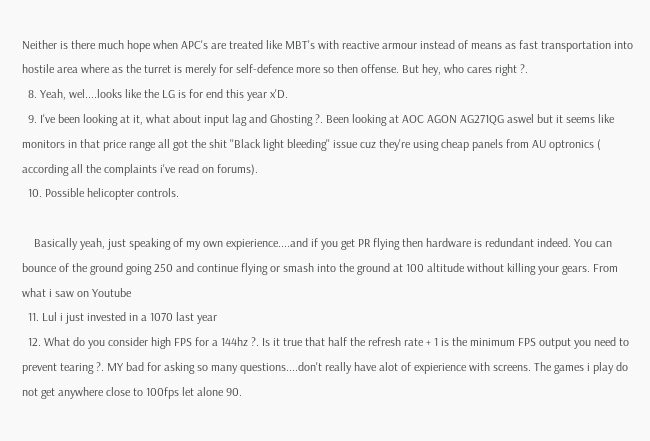Neither is there much hope when APC's are treated like MBT's with reactive armour instead of means as fast transportation into hostile area where as the turret is merely for self-defence more so then offense. But hey, who cares right ?.
  8. Yeah, wel....looks like the LG is for end this year x'D.
  9. I've been looking at it, what about input lag and Ghosting ?. Been looking at AOC AGON AG271QG aswel but it seems like monitors in that price range all got the shit ''Black light bleeding'' issue cuz they're using cheap panels from AU optronics ( according all the complaints i've read on forums).
  10. Possible helicopter controls.

    Basically yeah, just speaking of my own expierience....and if you get PR flying then hardware is redundant indeed. You can bounce of the ground going 250 and continue flying or smash into the ground at 100 altitude without killing your gears. From what i saw on Youtube
  11. Lul i just invested in a 1070 last year
  12. What do you consider high FPS for a 144hz ?. Is it true that half the refresh rate + 1 is the minimum FPS output you need to prevent tearing ?. MY bad for asking so many questions....don't really have alot of expierience with screens. The games i play do not get anywhere close to 100fps let alone 90.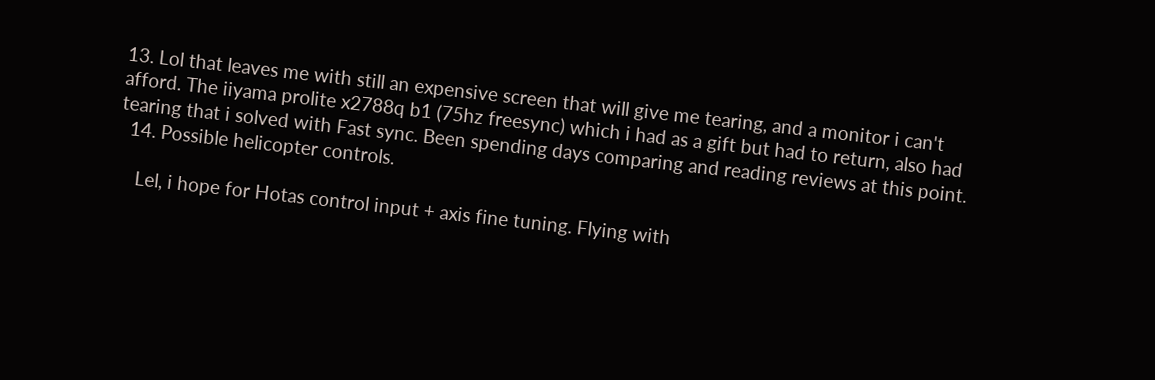13. Lol that leaves me with still an expensive screen that will give me tearing, and a monitor i can't afford. The iiyama prolite x2788q b1 (75hz freesync) which i had as a gift but had to return, also had tearing that i solved with Fast sync. Been spending days comparing and reading reviews at this point.
  14. Possible helicopter controls.

    Lel, i hope for Hotas control input + axis fine tuning. Flying with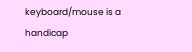keyboard/mouse is a handicap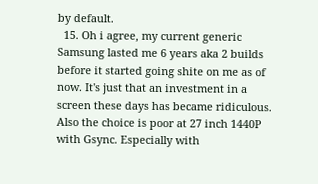by default.
  15. Oh i agree, my current generic Samsung lasted me 6 years aka 2 builds before it started going shite on me as of now. It's just that an investment in a screen these days has became ridiculous. Also the choice is poor at 27 inch 1440P with Gsync. Especially with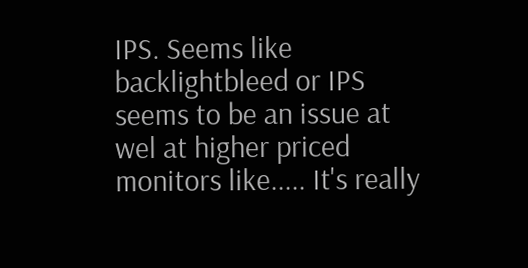IPS. Seems like backlightbleed or IPS seems to be an issue at wel at higher priced monitors like..... It's really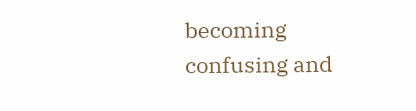becoming confusing and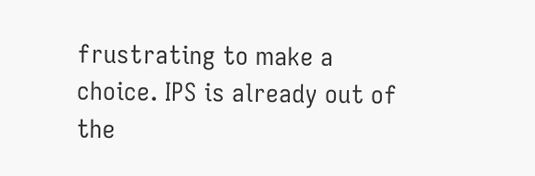frustrating to make a choice. IPS is already out of the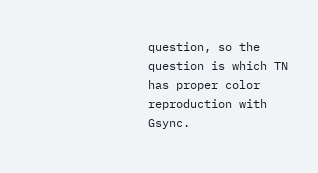question, so the question is which TN has proper color reproduction with Gsync.